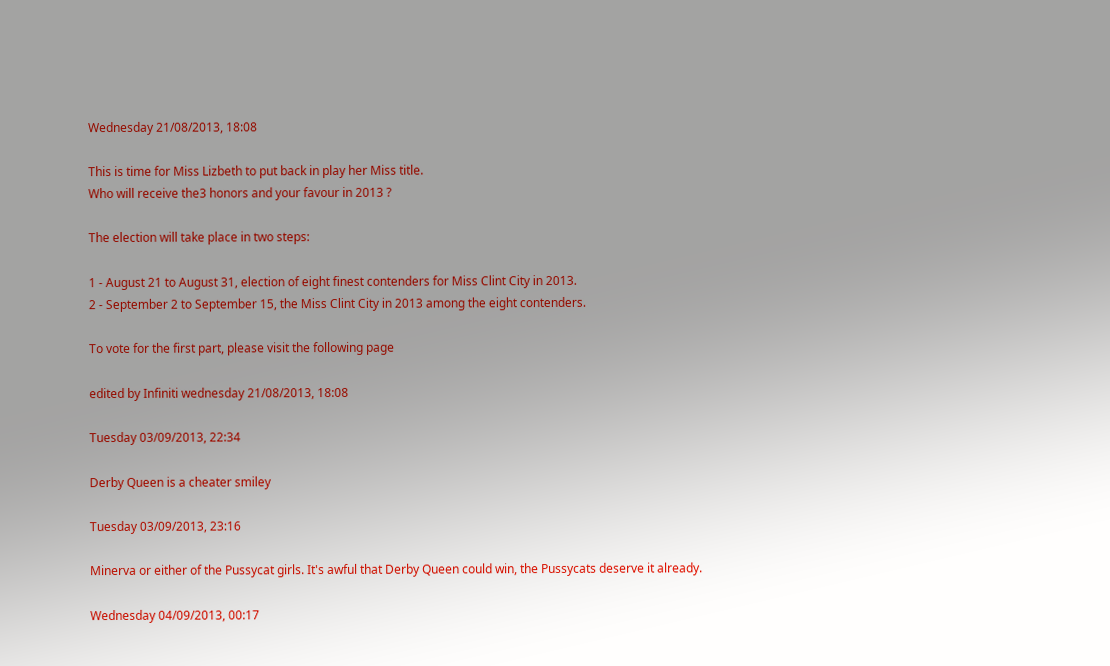Wednesday 21/08/2013, 18:08

This is time for Miss Lizbeth to put back in play her Miss title.
Who will receive the3 honors and your favour in 2013 ?

The election will take place in two steps:

1 - August 21 to August 31, election of eight finest contenders for Miss Clint City in 2013.
2 - September 2 to September 15, the Miss Clint City in 2013 among the eight contenders.

To vote for the first part, please visit the following page

edited by Infiniti wednesday 21/08/2013, 18:08

Tuesday 03/09/2013, 22:34

Derby Queen is a cheater smiley

Tuesday 03/09/2013, 23:16

Minerva or either of the Pussycat girls. It's awful that Derby Queen could win, the Pussycats deserve it already.

Wednesday 04/09/2013, 00:17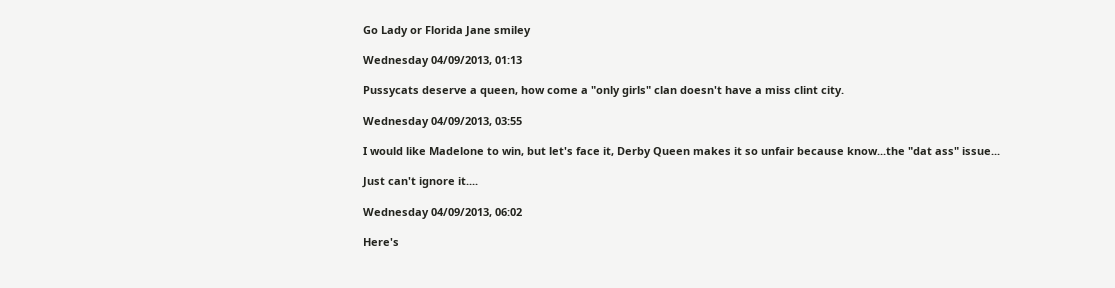Go Lady or Florida Jane smiley

Wednesday 04/09/2013, 01:13

Pussycats deserve a queen, how come a "only girls" clan doesn't have a miss clint city.

Wednesday 04/09/2013, 03:55

I would like Madelone to win, but let's face it, Derby Queen makes it so unfair because know...the "dat ass" issue...

Just can't ignore it....

Wednesday 04/09/2013, 06:02

Here's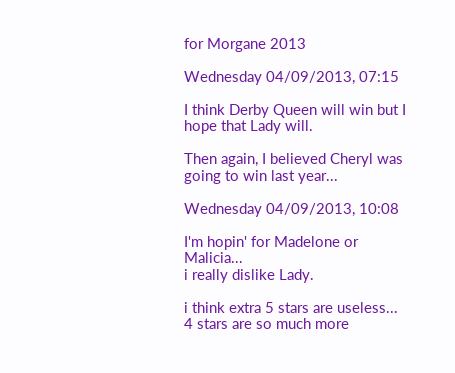for Morgane 2013

Wednesday 04/09/2013, 07:15

I think Derby Queen will win but I hope that Lady will.

Then again, I believed Cheryl was going to win last year...

Wednesday 04/09/2013, 10:08

I'm hopin' for Madelone or Malicia...
i really dislike Lady.

i think extra 5 stars are useless...
4 stars are so much more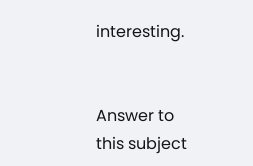interesting.


Answer to this subject